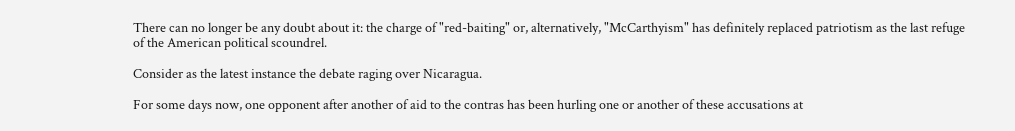There can no longer be any doubt about it: the charge of "red-baiting" or, alternatively, "McCarthyism" has definitely replaced patriotism as the last refuge of the American political scoundrel.

Consider as the latest instance the debate raging over Nicaragua.

For some days now, one opponent after another of aid to the contras has been hurling one or another of these accusations at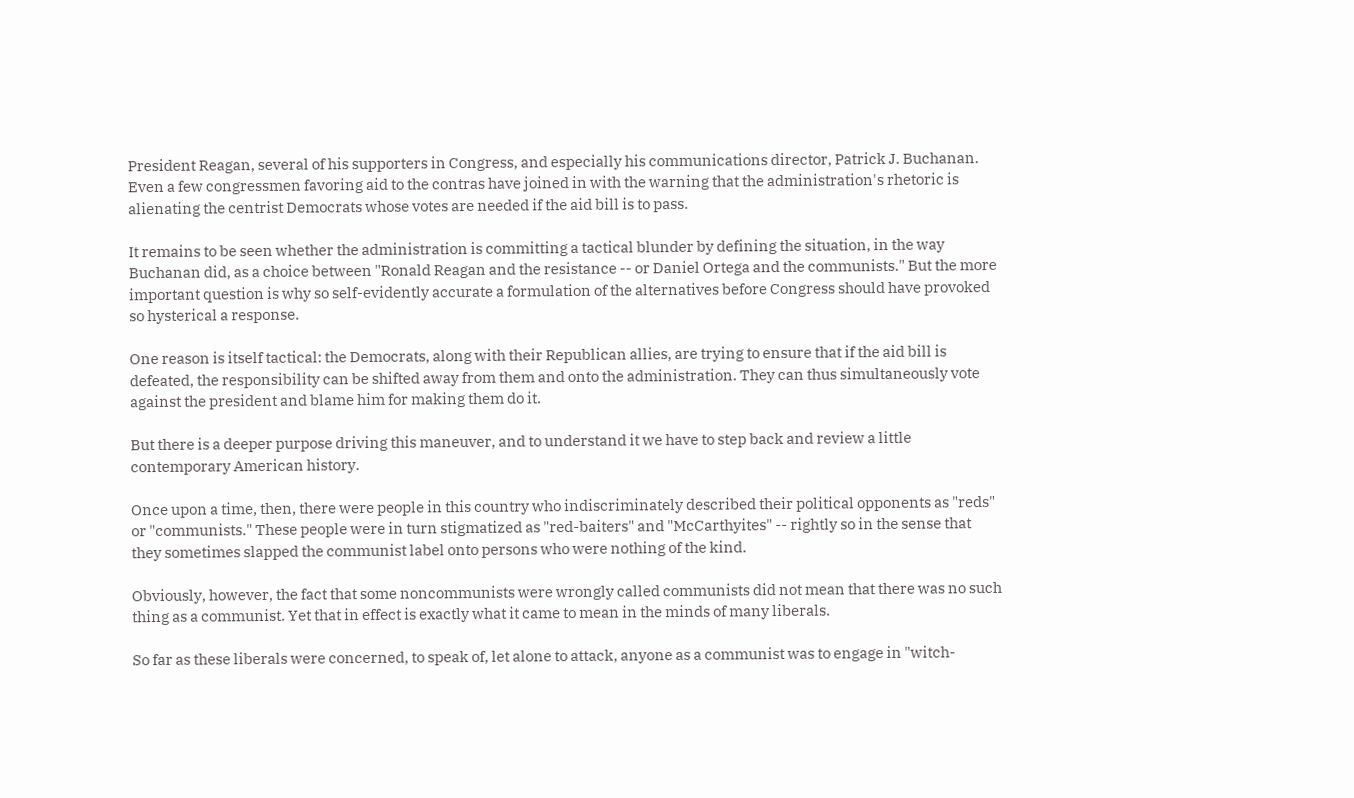President Reagan, several of his supporters in Congress, and especially his communications director, Patrick J. Buchanan. Even a few congressmen favoring aid to the contras have joined in with the warning that the administration's rhetoric is alienating the centrist Democrats whose votes are needed if the aid bill is to pass.

It remains to be seen whether the administration is committing a tactical blunder by defining the situation, in the way Buchanan did, as a choice between "Ronald Reagan and the resistance -- or Daniel Ortega and the communists." But the more important question is why so self-evidently accurate a formulation of the alternatives before Congress should have provoked so hysterical a response.

One reason is itself tactical: the Democrats, along with their Republican allies, are trying to ensure that if the aid bill is defeated, the responsibility can be shifted away from them and onto the administration. They can thus simultaneously vote against the president and blame him for making them do it.

But there is a deeper purpose driving this maneuver, and to understand it we have to step back and review a little contemporary American history.

Once upon a time, then, there were people in this country who indiscriminately described their political opponents as "reds" or "communists." These people were in turn stigmatized as "red-baiters" and "McCarthyites" -- rightly so in the sense that they sometimes slapped the communist label onto persons who were nothing of the kind.

Obviously, however, the fact that some noncommunists were wrongly called communists did not mean that there was no such thing as a communist. Yet that in effect is exactly what it came to mean in the minds of many liberals.

So far as these liberals were concerned, to speak of, let alone to attack, anyone as a communist was to engage in "witch-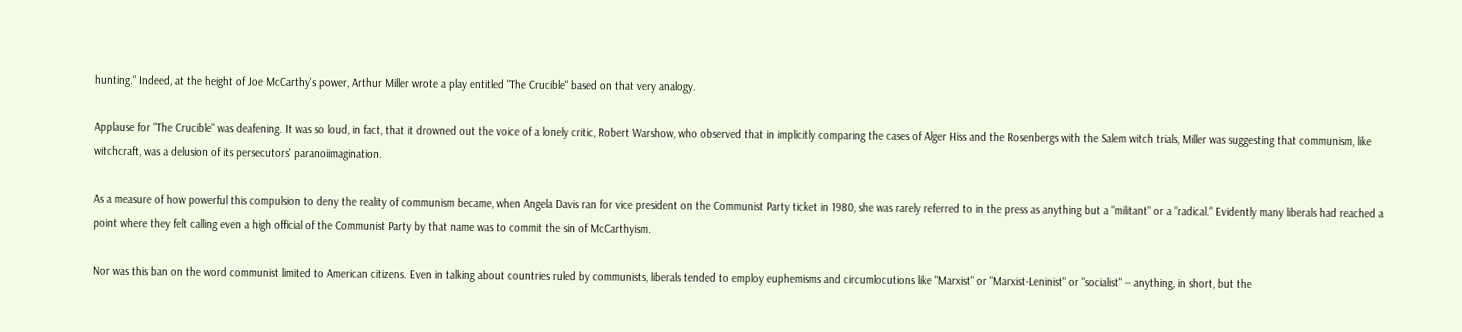hunting." Indeed, at the height of Joe McCarthy's power, Arthur Miller wrote a play entitled "The Crucible" based on that very analogy.

Applause for "The Crucible" was deafening. It was so loud, in fact, that it drowned out the voice of a lonely critic, Robert Warshow, who observed that in implicitly comparing the cases of Alger Hiss and the Rosenbergs with the Salem witch trials, Miller was suggesting that communism, like witchcraft, was a delusion of its persecutors' paranoiimagination.

As a measure of how powerful this compulsion to deny the reality of communism became, when Angela Davis ran for vice president on the Communist Party ticket in 1980, she was rarely referred to in the press as anything but a "militant" or a "radical." Evidently many liberals had reached a point where they felt calling even a high official of the Communist Party by that name was to commit the sin of McCarthyism.

Nor was this ban on the word communist limited to American citizens. Even in talking about countries ruled by communists, liberals tended to employ euphemisms and circumlocutions like "Marxist" or "Marxist-Leninist" or "socialist" -- anything, in short, but the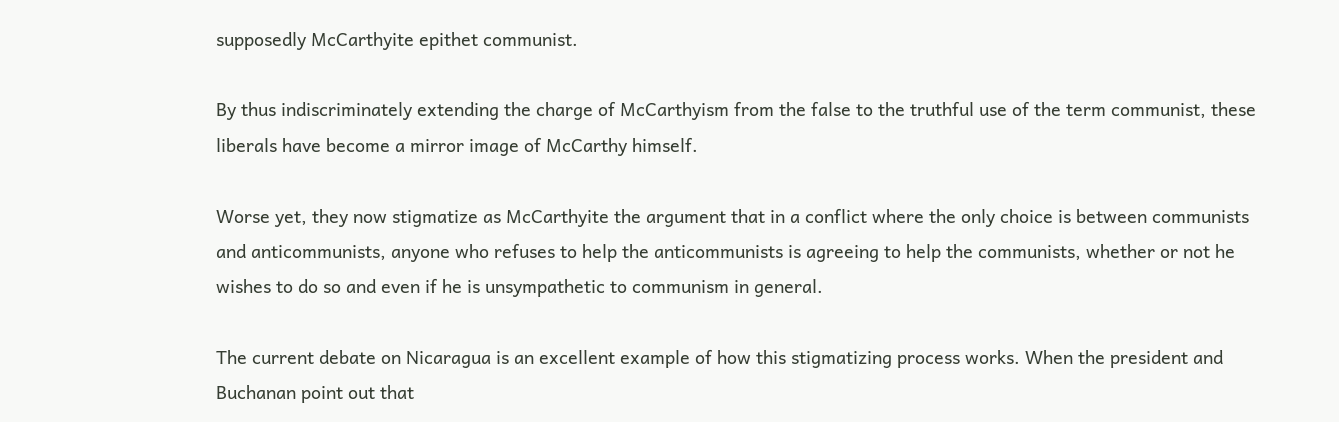supposedly McCarthyite epithet communist.

By thus indiscriminately extending the charge of McCarthyism from the false to the truthful use of the term communist, these liberals have become a mirror image of McCarthy himself.

Worse yet, they now stigmatize as McCarthyite the argument that in a conflict where the only choice is between communists and anticommunists, anyone who refuses to help the anticommunists is agreeing to help the communists, whether or not he wishes to do so and even if he is unsympathetic to communism in general.

The current debate on Nicaragua is an excellent example of how this stigmatizing process works. When the president and Buchanan point out that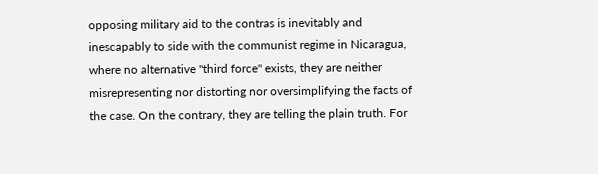opposing military aid to the contras is inevitably and inescapably to side with the communist regime in Nicaragua, where no alternative "third force" exists, they are neither misrepresenting nor distorting nor oversimplifying the facts of the case. On the contrary, they are telling the plain truth. For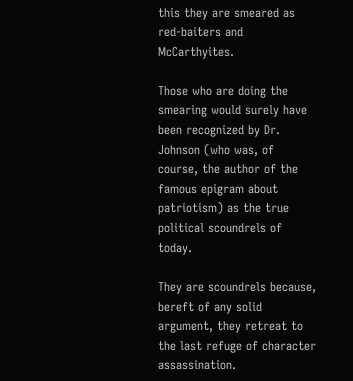this they are smeared as red-baiters and McCarthyites.

Those who are doing the smearing would surely have been recognized by Dr. Johnson (who was, of course, the author of the famous epigram about patriotism) as the true political scoundrels of today.

They are scoundrels because, bereft of any solid argument, they retreat to the last refuge of character assassination.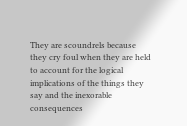They are scoundrels because they cry foul when they are held to account for the logical implications of the things they say and the inexorable consequences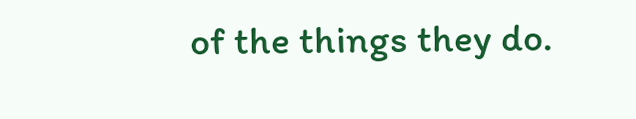of the things they do.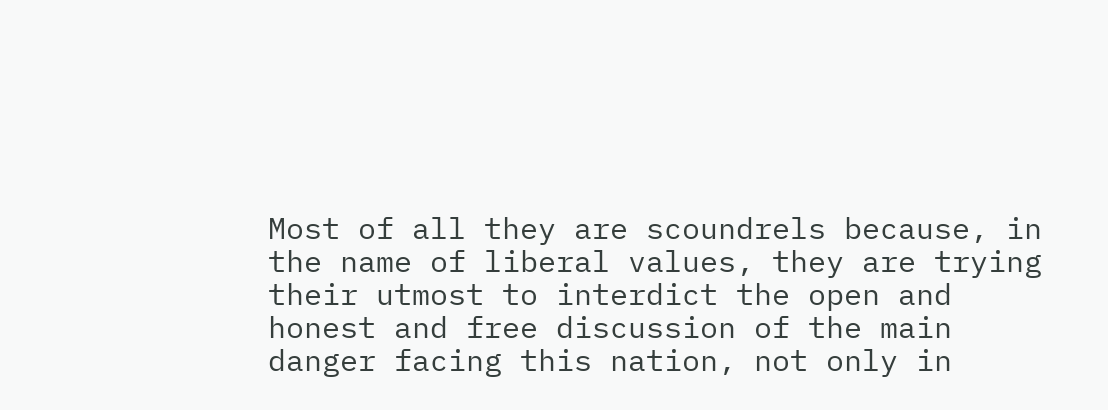Most of all they are scoundrels because, in the name of liberal values, they are trying their utmost to interdict the open and honest and free discussion of the main danger facing this nation, not only in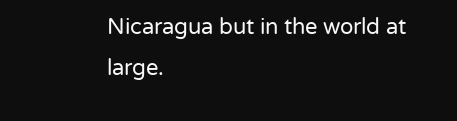Nicaragua but in the world at large.